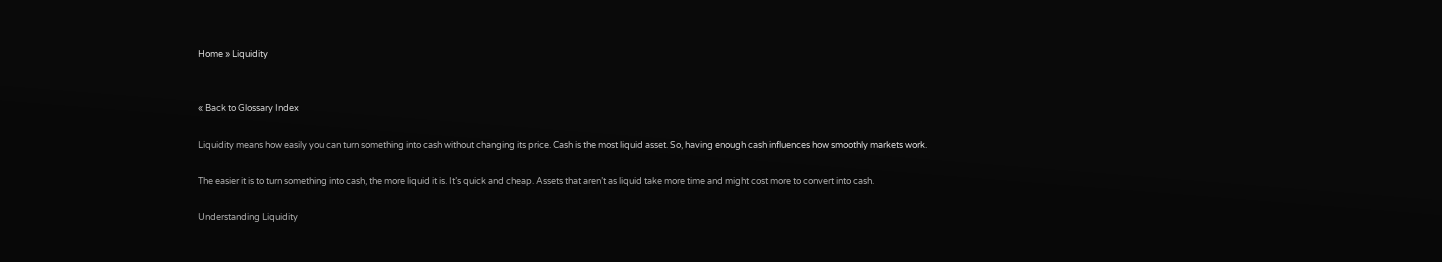Home » Liquidity


« Back to Glossary Index

Liquidity means how easily you can turn something into cash without changing its price. Cash is the most liquid asset. So, having enough cash influences how smoothly markets work.

The easier it is to turn something into cash, the more liquid it is. It’s quick and cheap. Assets that aren’t as liquid take more time and might cost more to convert into cash.

Understanding Liquidity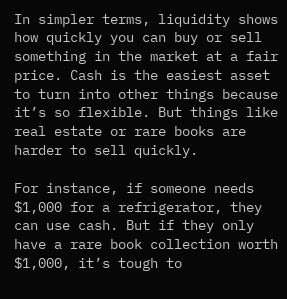In simpler terms, liquidity shows how quickly you can buy or sell something in the market at a fair price. Cash is the easiest asset to turn into other things because it’s so flexible. But things like real estate or rare books are harder to sell quickly.

For instance, if someone needs $1,000 for a refrigerator, they can use cash. But if they only have a rare book collection worth $1,000, it’s tough to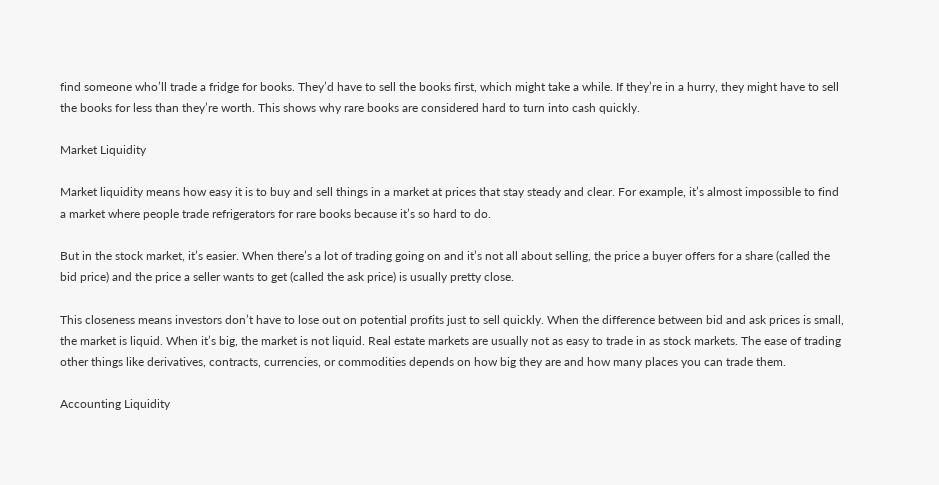find someone who’ll trade a fridge for books. They’d have to sell the books first, which might take a while. If they’re in a hurry, they might have to sell the books for less than they’re worth. This shows why rare books are considered hard to turn into cash quickly.

Market Liquidity

Market liquidity means how easy it is to buy and sell things in a market at prices that stay steady and clear. For example, it’s almost impossible to find a market where people trade refrigerators for rare books because it’s so hard to do.

But in the stock market, it’s easier. When there’s a lot of trading going on and it’s not all about selling, the price a buyer offers for a share (called the bid price) and the price a seller wants to get (called the ask price) is usually pretty close.

This closeness means investors don’t have to lose out on potential profits just to sell quickly. When the difference between bid and ask prices is small, the market is liquid. When it’s big, the market is not liquid. Real estate markets are usually not as easy to trade in as stock markets. The ease of trading other things like derivatives, contracts, currencies, or commodities depends on how big they are and how many places you can trade them.

Accounting Liquidity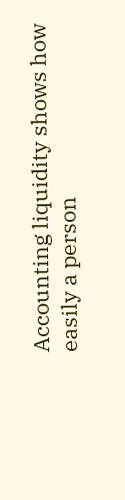Accounting liquidity shows how easily a person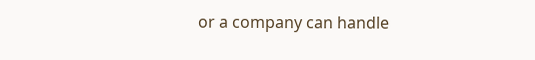or a company can handle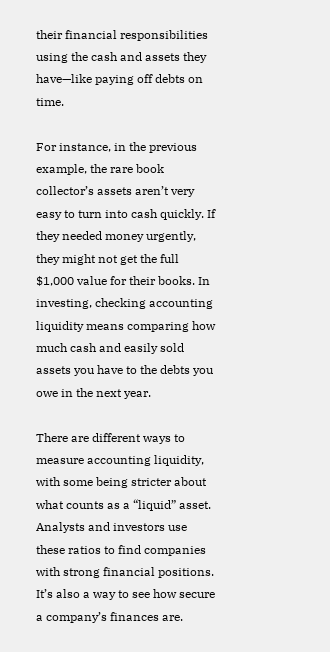their financial responsibilities using the cash and assets they have—like paying off debts on time.

For instance, in the previous example, the rare book collector’s assets aren’t very easy to turn into cash quickly. If they needed money urgently, they might not get the full $1,000 value for their books. In investing, checking accounting liquidity means comparing how much cash and easily sold assets you have to the debts you owe in the next year.

There are different ways to measure accounting liquidity, with some being stricter about what counts as a “liquid” asset. Analysts and investors use these ratios to find companies with strong financial positions. It’s also a way to see how secure a company’s finances are.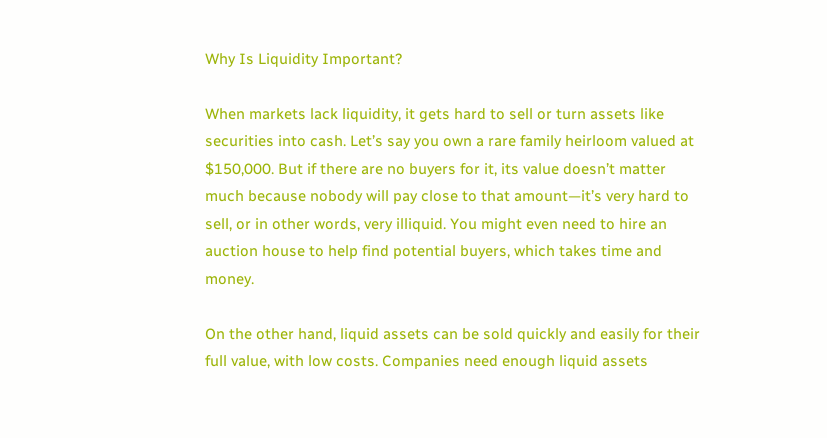Why Is Liquidity Important?

When markets lack liquidity, it gets hard to sell or turn assets like securities into cash. Let’s say you own a rare family heirloom valued at $150,000. But if there are no buyers for it, its value doesn’t matter much because nobody will pay close to that amount—it’s very hard to sell, or in other words, very illiquid. You might even need to hire an auction house to help find potential buyers, which takes time and money.

On the other hand, liquid assets can be sold quickly and easily for their full value, with low costs. Companies need enough liquid assets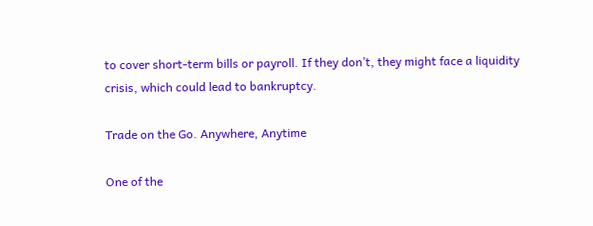to cover short-term bills or payroll. If they don’t, they might face a liquidity crisis, which could lead to bankruptcy.

Trade on the Go. Anywhere, Anytime

One of the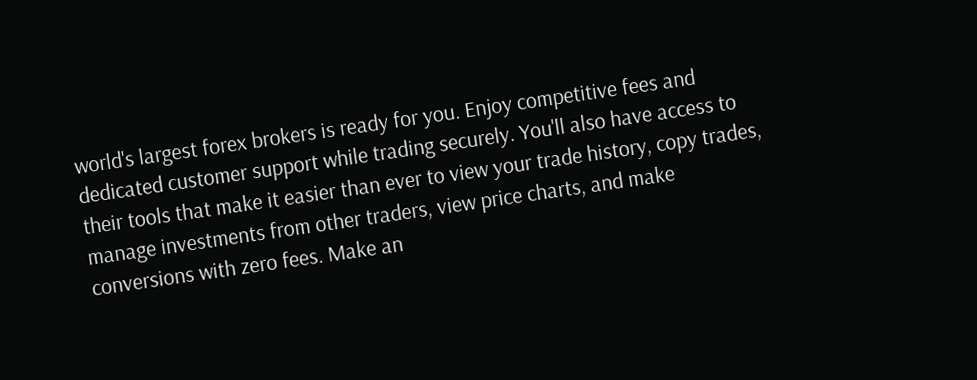world's largest forex brokers is ready for you. Enjoy competitive fees and dedicated customer support while trading securely. You'll also have access to their tools that make it easier than ever to view your trade history, copy trades, manage investments from other traders, view price charts, and make conversions with zero fees. Make an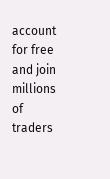account for free and join millions of traders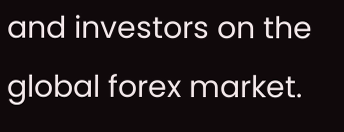and investors on the global forex market.